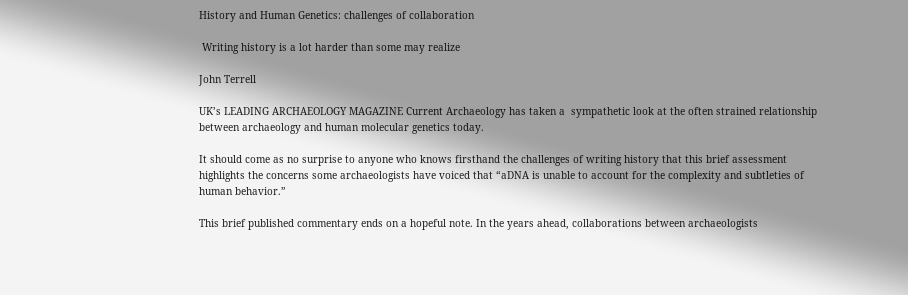History and Human Genetics: challenges of collaboration

 Writing history is a lot harder than some may realize

John Terrell

UK’s LEADING ARCHAEOLOGY MAGAZINE Current Archaeology has taken a  sympathetic look at the often strained relationship between archaeology and human molecular genetics today.

It should come as no surprise to anyone who knows firsthand the challenges of writing history that this brief assessment highlights the concerns some archaeologists have voiced that “aDNA is unable to account for the complexity and subtleties of human behavior.”

This brief published commentary ends on a hopeful note. In the years ahead, collaborations between archaeologists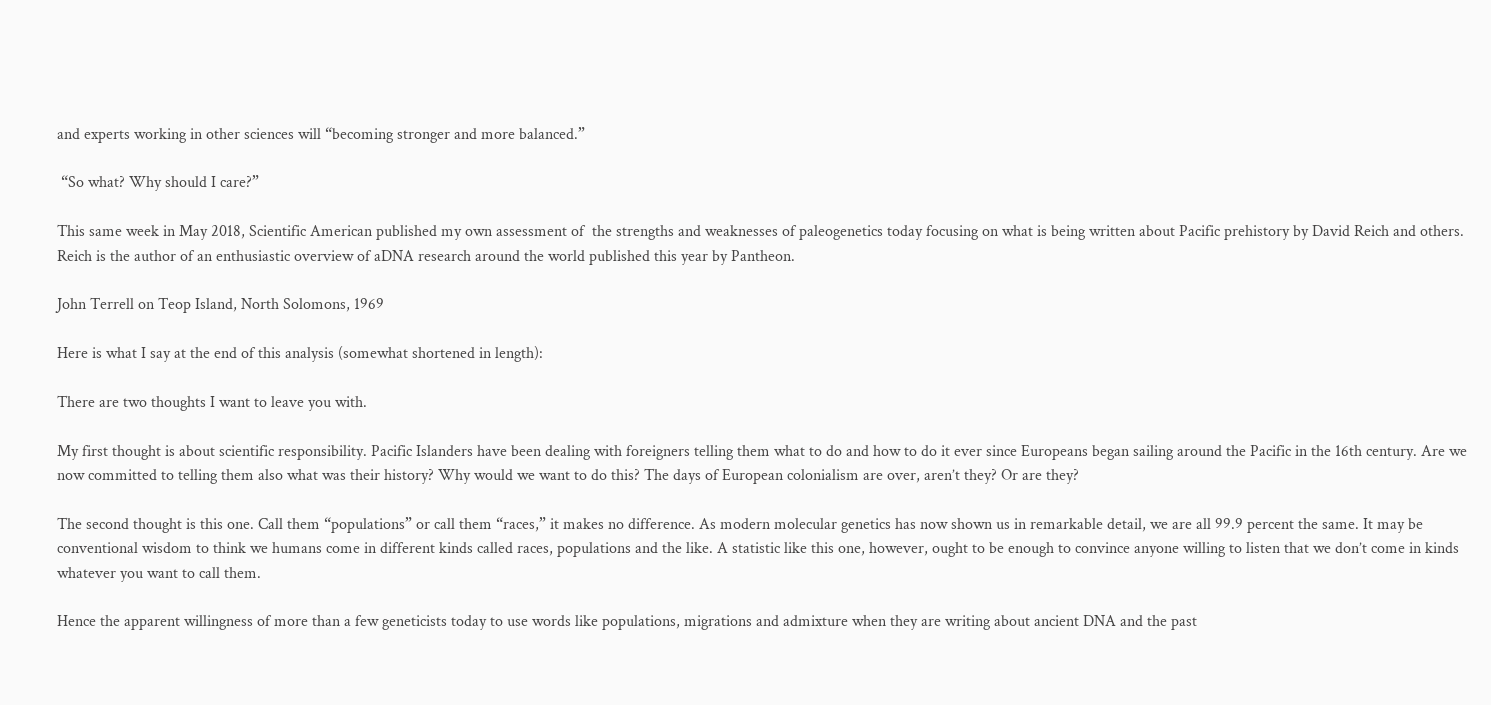and experts working in other sciences will “becoming stronger and more balanced.”

 “So what? Why should I care?”

This same week in May 2018, Scientific American published my own assessment of  the strengths and weaknesses of paleogenetics today focusing on what is being written about Pacific prehistory by David Reich and others. Reich is the author of an enthusiastic overview of aDNA research around the world published this year by Pantheon.

John Terrell on Teop Island, North Solomons, 1969

Here is what I say at the end of this analysis (somewhat shortened in length):

There are two thoughts I want to leave you with.

My first thought is about scientific responsibility. Pacific Islanders have been dealing with foreigners telling them what to do and how to do it ever since Europeans began sailing around the Pacific in the 16th century. Are we now committed to telling them also what was their history? Why would we want to do this? The days of European colonialism are over, aren’t they? Or are they?

The second thought is this one. Call them “populations” or call them “races,” it makes no difference. As modern molecular genetics has now shown us in remarkable detail, we are all 99.9 percent the same. It may be conventional wisdom to think we humans come in different kinds called races, populations and the like. A statistic like this one, however, ought to be enough to convince anyone willing to listen that we don’t come in kinds whatever you want to call them.

Hence the apparent willingness of more than a few geneticists today to use words like populations, migrations and admixture when they are writing about ancient DNA and the past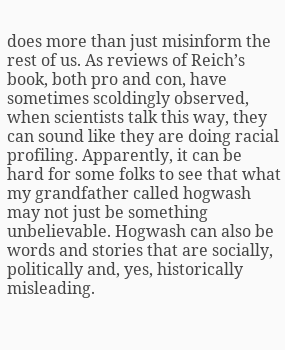does more than just misinform the rest of us. As reviews of Reich’s book, both pro and con, have sometimes scoldingly observed, when scientists talk this way, they can sound like they are doing racial profiling. Apparently, it can be hard for some folks to see that what my grandfather called hogwash may not just be something unbelievable. Hogwash can also be words and stories that are socially, politically and, yes, historically misleading.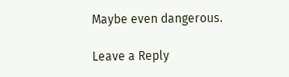Maybe even dangerous.

Leave a Reply